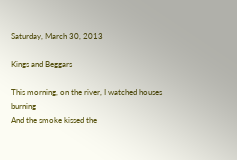Saturday, March 30, 2013

Kings and Beggars

This morning, on the river, I watched houses burning
And the smoke kissed the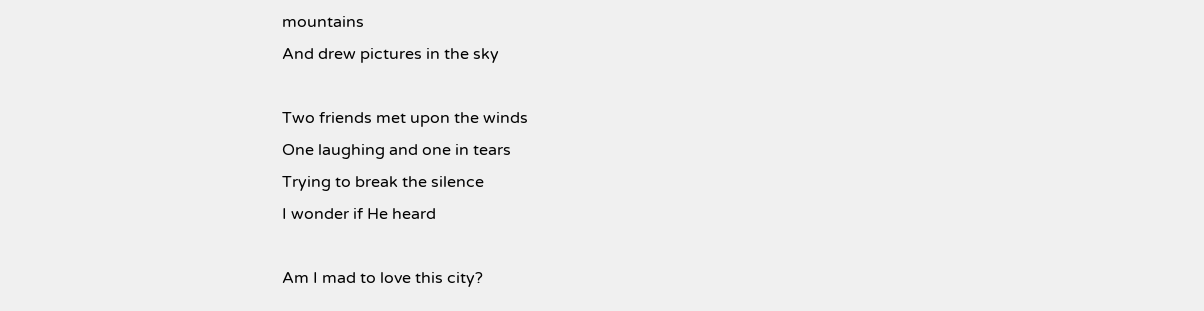mountains
And drew pictures in the sky

Two friends met upon the winds
One laughing and one in tears
Trying to break the silence
I wonder if He heard

Am I mad to love this city?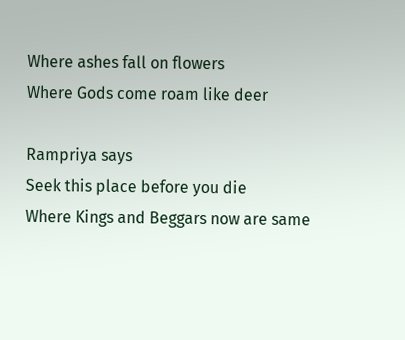Where ashes fall on flowers
Where Gods come roam like deer

Rampriya says
Seek this place before you die
Where Kings and Beggars now are same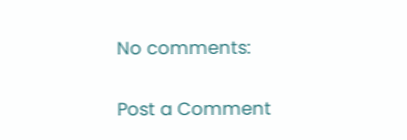No comments:

Post a Comment